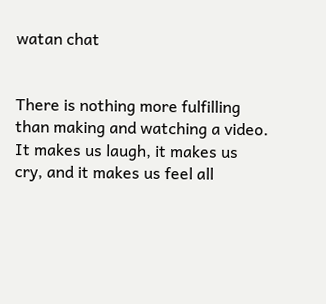watan chat


There is nothing more fulfilling than making and watching a video. It makes us laugh, it makes us cry, and it makes us feel all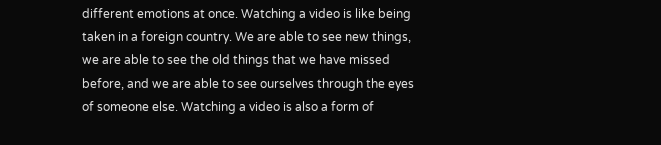different emotions at once. Watching a video is like being taken in a foreign country. We are able to see new things, we are able to see the old things that we have missed before, and we are able to see ourselves through the eyes of someone else. Watching a video is also a form of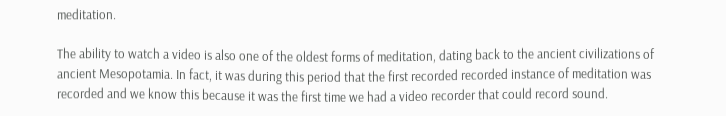meditation.

The ability to watch a video is also one of the oldest forms of meditation, dating back to the ancient civilizations of ancient Mesopotamia. In fact, it was during this period that the first recorded recorded instance of meditation was recorded and we know this because it was the first time we had a video recorder that could record sound.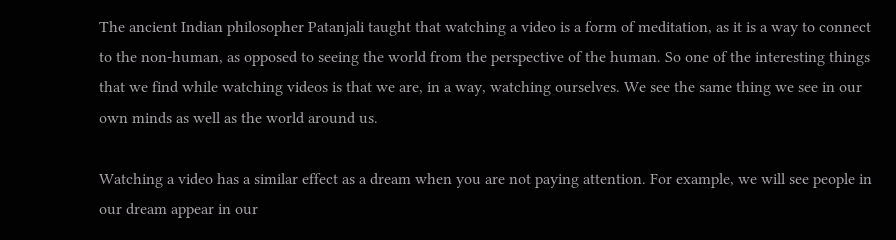The ancient Indian philosopher Patanjali taught that watching a video is a form of meditation, as it is a way to connect to the non-human, as opposed to seeing the world from the perspective of the human. So one of the interesting things that we find while watching videos is that we are, in a way, watching ourselves. We see the same thing we see in our own minds as well as the world around us.

Watching a video has a similar effect as a dream when you are not paying attention. For example, we will see people in our dream appear in our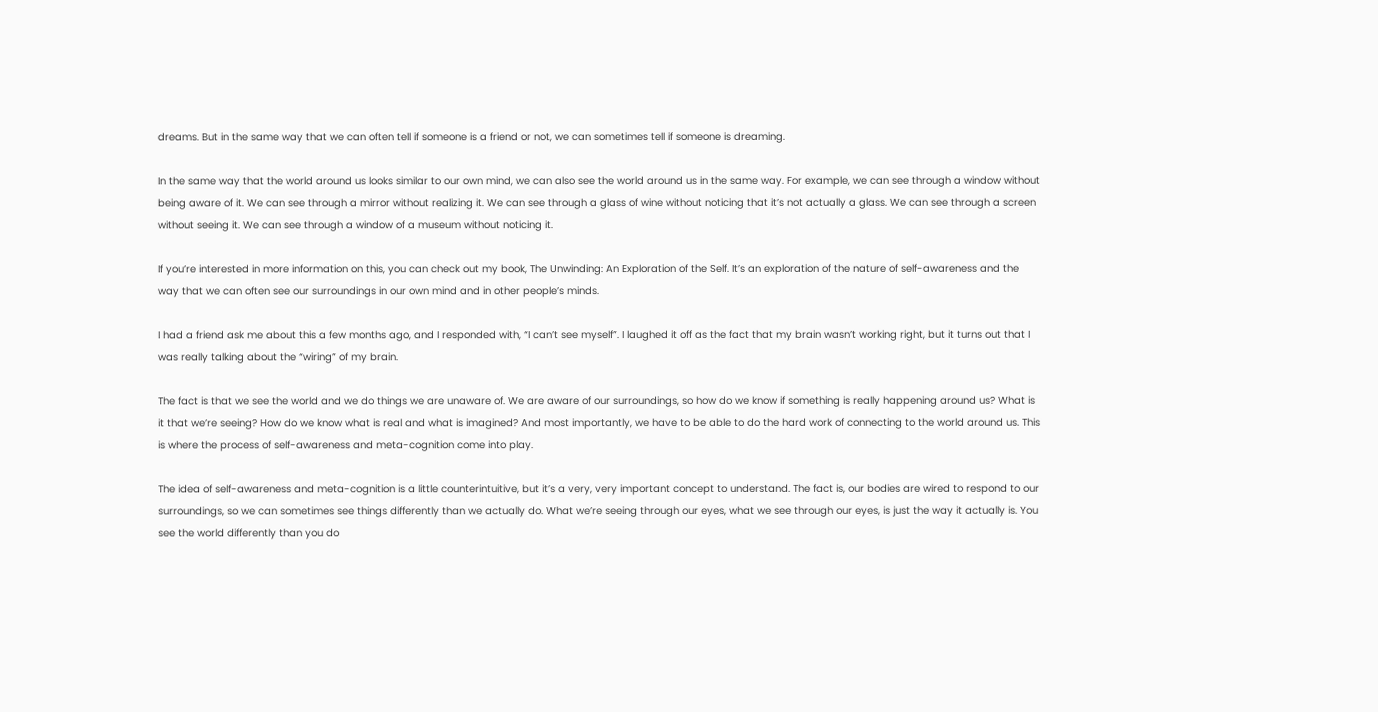dreams. But in the same way that we can often tell if someone is a friend or not, we can sometimes tell if someone is dreaming.

In the same way that the world around us looks similar to our own mind, we can also see the world around us in the same way. For example, we can see through a window without being aware of it. We can see through a mirror without realizing it. We can see through a glass of wine without noticing that it’s not actually a glass. We can see through a screen without seeing it. We can see through a window of a museum without noticing it.

If you’re interested in more information on this, you can check out my book, The Unwinding: An Exploration of the Self. It’s an exploration of the nature of self-awareness and the way that we can often see our surroundings in our own mind and in other people’s minds.

I had a friend ask me about this a few months ago, and I responded with, “I can’t see myself”. I laughed it off as the fact that my brain wasn’t working right, but it turns out that I was really talking about the “wiring” of my brain.

The fact is that we see the world and we do things we are unaware of. We are aware of our surroundings, so how do we know if something is really happening around us? What is it that we’re seeing? How do we know what is real and what is imagined? And most importantly, we have to be able to do the hard work of connecting to the world around us. This is where the process of self-awareness and meta-cognition come into play.

The idea of self-awareness and meta-cognition is a little counterintuitive, but it’s a very, very important concept to understand. The fact is, our bodies are wired to respond to our surroundings, so we can sometimes see things differently than we actually do. What we’re seeing through our eyes, what we see through our eyes, is just the way it actually is. You see the world differently than you do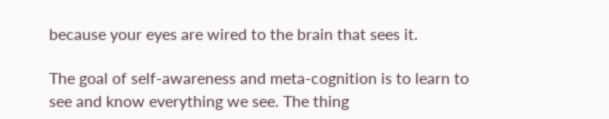because your eyes are wired to the brain that sees it.

The goal of self-awareness and meta-cognition is to learn to see and know everything we see. The thing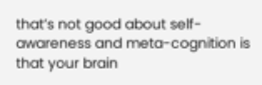that’s not good about self-awareness and meta-cognition is that your brain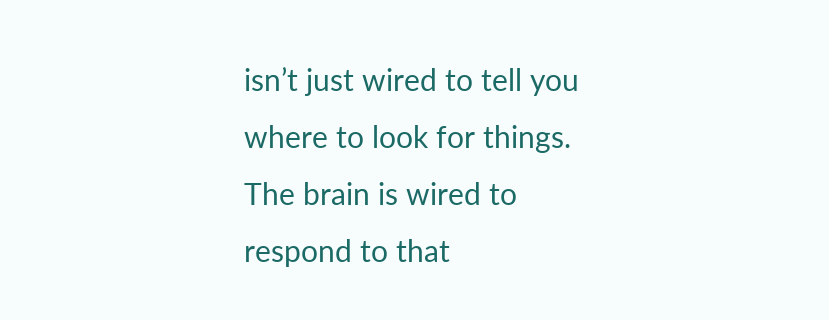isn’t just wired to tell you where to look for things. The brain is wired to respond to that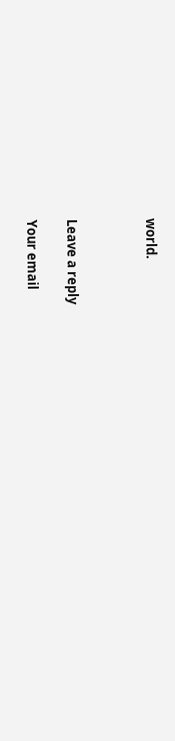world.



Leave a reply

Your email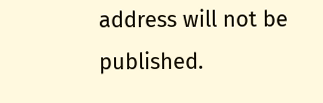address will not be published.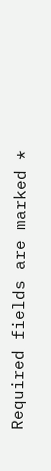Required fields are marked *